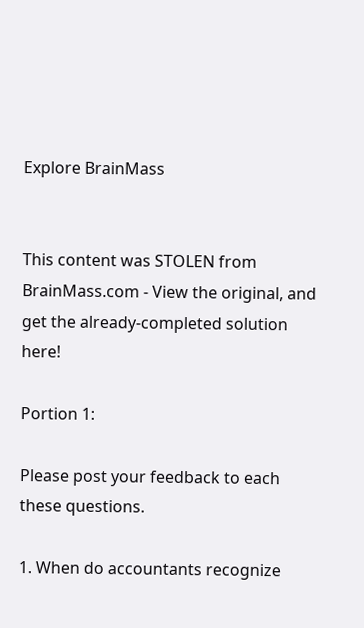Explore BrainMass


This content was STOLEN from BrainMass.com - View the original, and get the already-completed solution here!

Portion 1:

Please post your feedback to each these questions.

1. When do accountants recognize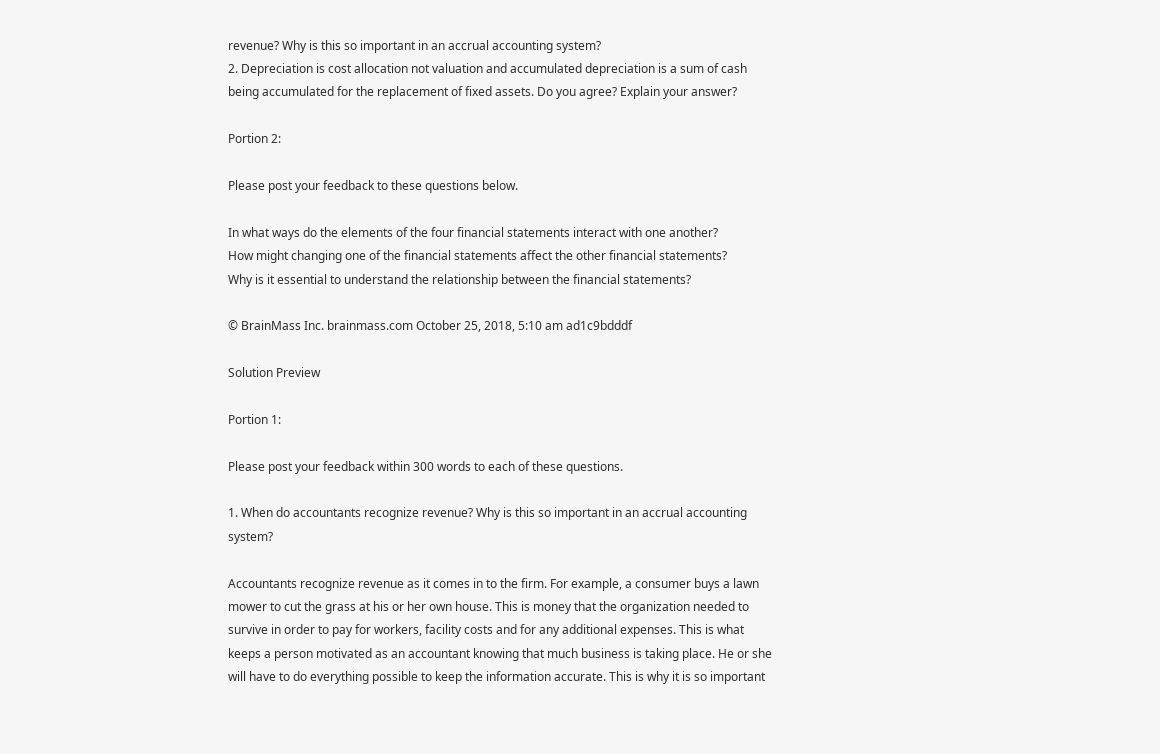revenue? Why is this so important in an accrual accounting system?
2. Depreciation is cost allocation not valuation and accumulated depreciation is a sum of cash being accumulated for the replacement of fixed assets. Do you agree? Explain your answer?

Portion 2:

Please post your feedback to these questions below.

In what ways do the elements of the four financial statements interact with one another?
How might changing one of the financial statements affect the other financial statements?
Why is it essential to understand the relationship between the financial statements?

© BrainMass Inc. brainmass.com October 25, 2018, 5:10 am ad1c9bdddf

Solution Preview

Portion 1:

Please post your feedback within 300 words to each of these questions.

1. When do accountants recognize revenue? Why is this so important in an accrual accounting system?

Accountants recognize revenue as it comes in to the firm. For example, a consumer buys a lawn mower to cut the grass at his or her own house. This is money that the organization needed to survive in order to pay for workers, facility costs and for any additional expenses. This is what keeps a person motivated as an accountant knowing that much business is taking place. He or she will have to do everything possible to keep the information accurate. This is why it is so important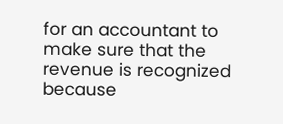for an accountant to make sure that the revenue is recognized because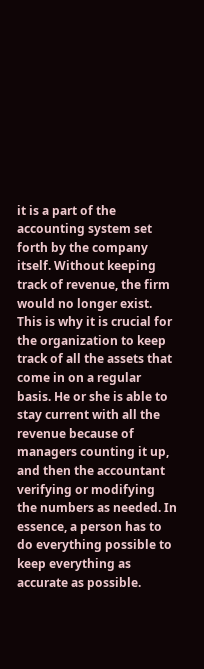it is a part of the accounting system set forth by the company itself. Without keeping track of revenue, the firm would no longer exist. This is why it is crucial for the organization to keep track of all the assets that come in on a regular basis. He or she is able to stay current with all the revenue because of managers counting it up, and then the accountant verifying or modifying the numbers as needed. In essence, a person has to do everything possible to keep everything as accurate as possible.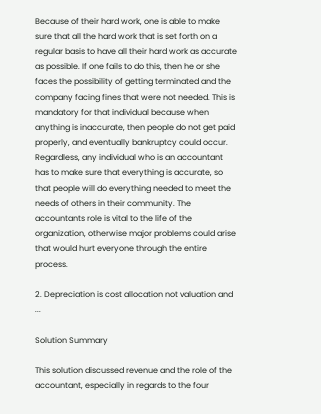Because of their hard work, one is able to make sure that all the hard work that is set forth on a regular basis to have all their hard work as accurate as possible. If one fails to do this, then he or she faces the possibility of getting terminated and the company facing fines that were not needed. This is mandatory for that individual because when anything is inaccurate, then people do not get paid properly, and eventually bankruptcy could occur. Regardless, any individual who is an accountant has to make sure that everything is accurate, so that people will do everything needed to meet the needs of others in their community. The accountants role is vital to the life of the organization, otherwise major problems could arise that would hurt everyone through the entire process.

2. Depreciation is cost allocation not valuation and ...

Solution Summary

This solution discussed revenue and the role of the accountant, especially in regards to the four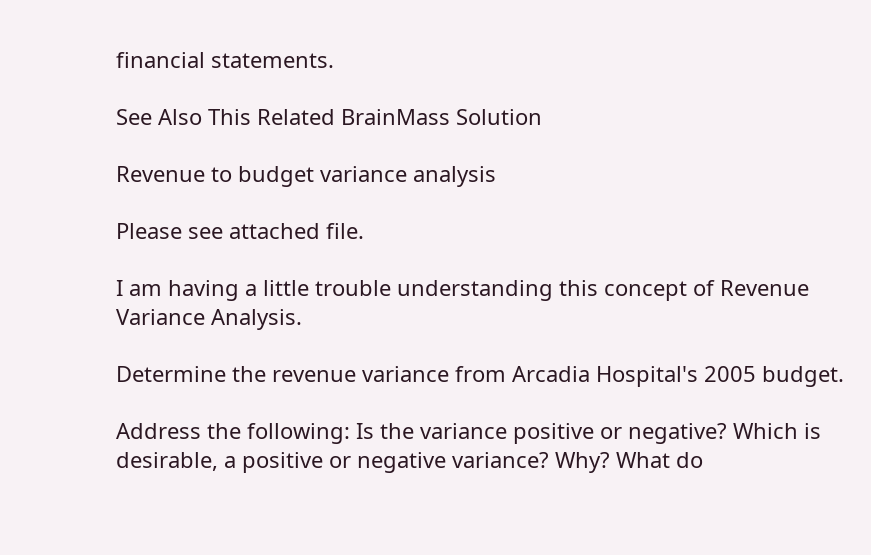financial statements.

See Also This Related BrainMass Solution

Revenue to budget variance analysis

Please see attached file.

I am having a little trouble understanding this concept of Revenue Variance Analysis.

Determine the revenue variance from Arcadia Hospital's 2005 budget.

Address the following: Is the variance positive or negative? Which is desirable, a positive or negative variance? Why? What do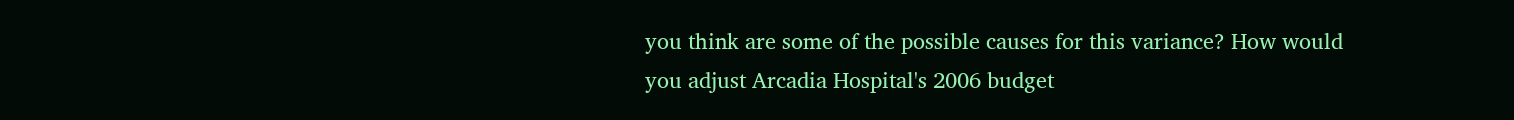you think are some of the possible causes for this variance? How would you adjust Arcadia Hospital's 2006 budget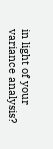in light of your variance analysis?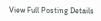View Full Posting Details